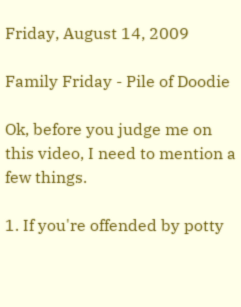Friday, August 14, 2009

Family Friday - Pile of Doodie

Ok, before you judge me on this video, I need to mention a few things.

1. If you're offended by potty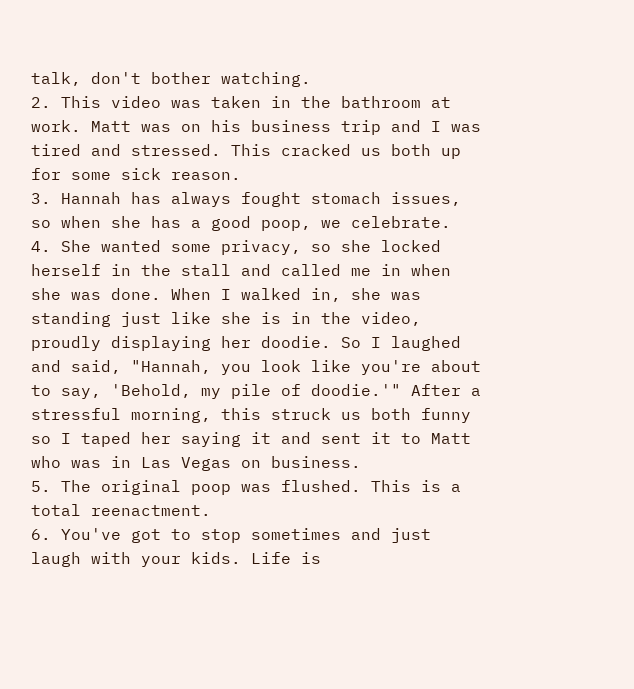talk, don't bother watching.
2. This video was taken in the bathroom at work. Matt was on his business trip and I was tired and stressed. This cracked us both up for some sick reason.
3. Hannah has always fought stomach issues, so when she has a good poop, we celebrate.
4. She wanted some privacy, so she locked herself in the stall and called me in when she was done. When I walked in, she was standing just like she is in the video, proudly displaying her doodie. So I laughed and said, "Hannah, you look like you're about to say, 'Behold, my pile of doodie.'" After a stressful morning, this struck us both funny so I taped her saying it and sent it to Matt who was in Las Vegas on business.
5. The original poop was flushed. This is a total reenactment.
6. You've got to stop sometimes and just laugh with your kids. Life is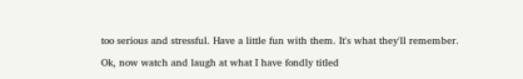too serious and stressful. Have a little fun with them. It's what they'll remember.

Ok, now watch and laugh at what I have fondly titled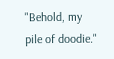"Behold, my pile of doodie."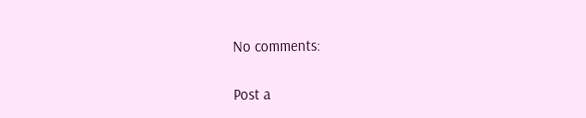No comments:

Post a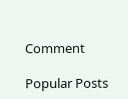Comment

Popular Posts